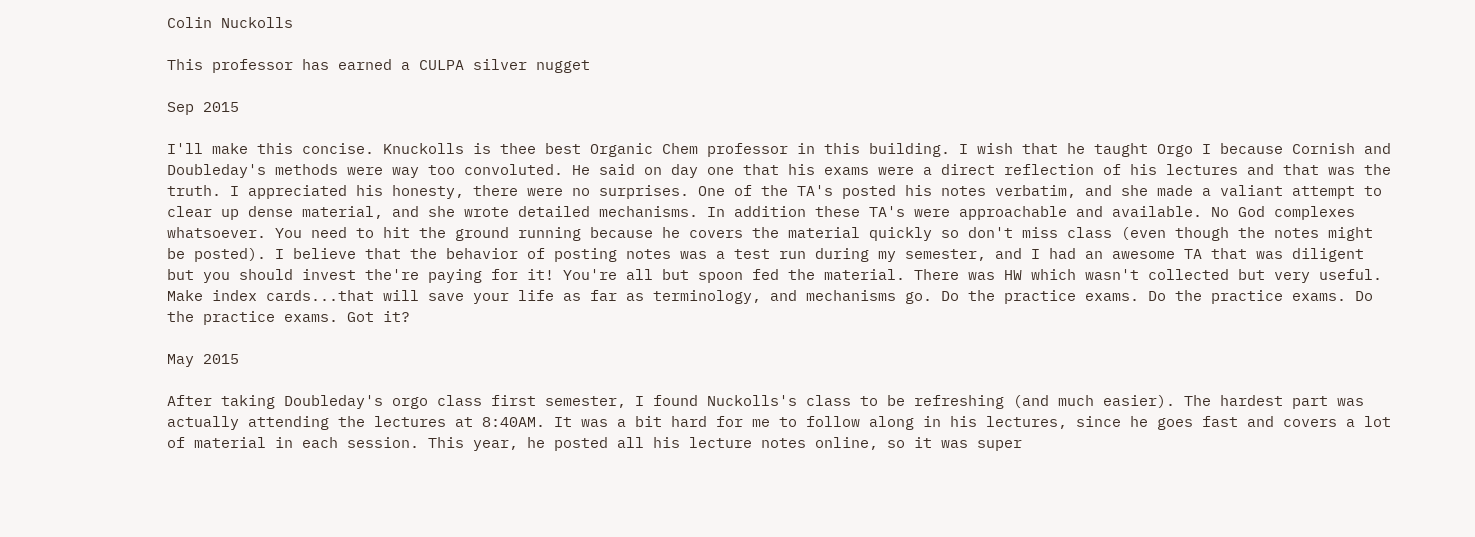Colin Nuckolls

This professor has earned a CULPA silver nugget

Sep 2015

I'll make this concise. Knuckolls is thee best Organic Chem professor in this building. I wish that he taught Orgo I because Cornish and Doubleday's methods were way too convoluted. He said on day one that his exams were a direct reflection of his lectures and that was the truth. I appreciated his honesty, there were no surprises. One of the TA's posted his notes verbatim, and she made a valiant attempt to clear up dense material, and she wrote detailed mechanisms. In addition these TA's were approachable and available. No God complexes whatsoever. You need to hit the ground running because he covers the material quickly so don't miss class (even though the notes might be posted). I believe that the behavior of posting notes was a test run during my semester, and I had an awesome TA that was diligent but you should invest the're paying for it! You're all but spoon fed the material. There was HW which wasn't collected but very useful. Make index cards...that will save your life as far as terminology, and mechanisms go. Do the practice exams. Do the practice exams. Do the practice exams. Got it?

May 2015

After taking Doubleday's orgo class first semester, I found Nuckolls's class to be refreshing (and much easier). The hardest part was actually attending the lectures at 8:40AM. It was a bit hard for me to follow along in his lectures, since he goes fast and covers a lot of material in each session. This year, he posted all his lecture notes online, so it was super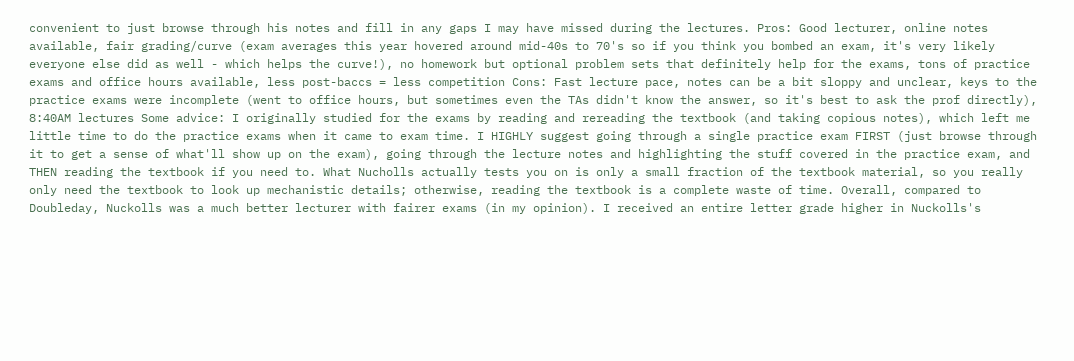convenient to just browse through his notes and fill in any gaps I may have missed during the lectures. Pros: Good lecturer, online notes available, fair grading/curve (exam averages this year hovered around mid-40s to 70's so if you think you bombed an exam, it's very likely everyone else did as well - which helps the curve!), no homework but optional problem sets that definitely help for the exams, tons of practice exams and office hours available, less post-baccs = less competition Cons: Fast lecture pace, notes can be a bit sloppy and unclear, keys to the practice exams were incomplete (went to office hours, but sometimes even the TAs didn't know the answer, so it's best to ask the prof directly), 8:40AM lectures Some advice: I originally studied for the exams by reading and rereading the textbook (and taking copious notes), which left me little time to do the practice exams when it came to exam time. I HIGHLY suggest going through a single practice exam FIRST (just browse through it to get a sense of what'll show up on the exam), going through the lecture notes and highlighting the stuff covered in the practice exam, and THEN reading the textbook if you need to. What Nucholls actually tests you on is only a small fraction of the textbook material, so you really only need the textbook to look up mechanistic details; otherwise, reading the textbook is a complete waste of time. Overall, compared to Doubleday, Nuckolls was a much better lecturer with fairer exams (in my opinion). I received an entire letter grade higher in Nuckolls's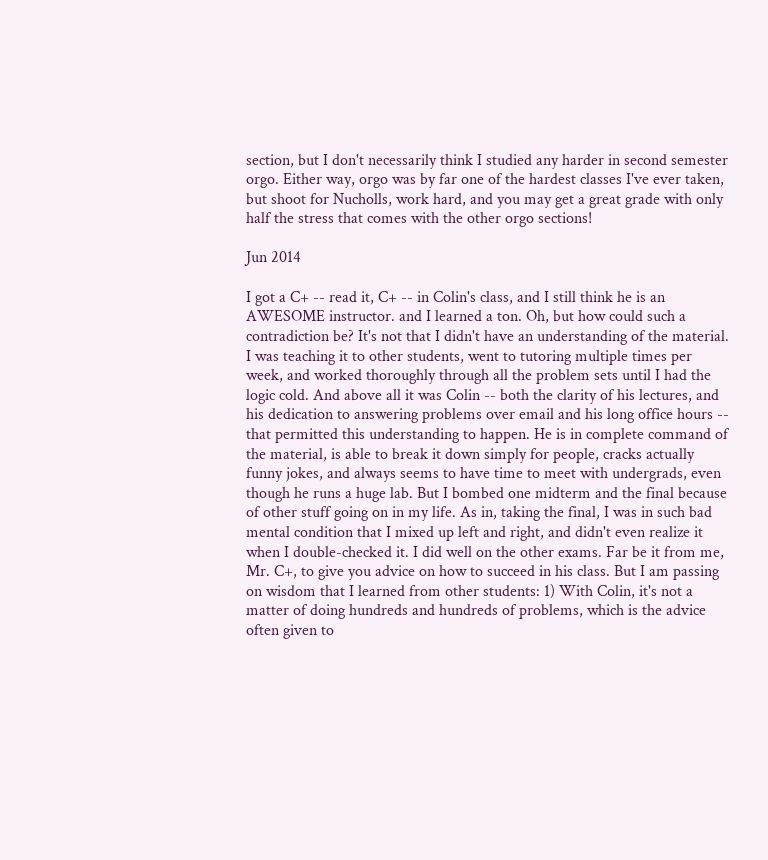section, but I don't necessarily think I studied any harder in second semester orgo. Either way, orgo was by far one of the hardest classes I've ever taken, but shoot for Nucholls, work hard, and you may get a great grade with only half the stress that comes with the other orgo sections!

Jun 2014

I got a C+ -- read it, C+ -- in Colin's class, and I still think he is an AWESOME instructor. and I learned a ton. Oh, but how could such a contradiction be? It's not that I didn't have an understanding of the material. I was teaching it to other students, went to tutoring multiple times per week, and worked thoroughly through all the problem sets until I had the logic cold. And above all it was Colin -- both the clarity of his lectures, and his dedication to answering problems over email and his long office hours -- that permitted this understanding to happen. He is in complete command of the material, is able to break it down simply for people, cracks actually funny jokes, and always seems to have time to meet with undergrads, even though he runs a huge lab. But I bombed one midterm and the final because of other stuff going on in my life. As in, taking the final, I was in such bad mental condition that I mixed up left and right, and didn't even realize it when I double-checked it. I did well on the other exams. Far be it from me, Mr. C+, to give you advice on how to succeed in his class. But I am passing on wisdom that I learned from other students: 1) With Colin, it's not a matter of doing hundreds and hundreds of problems, which is the advice often given to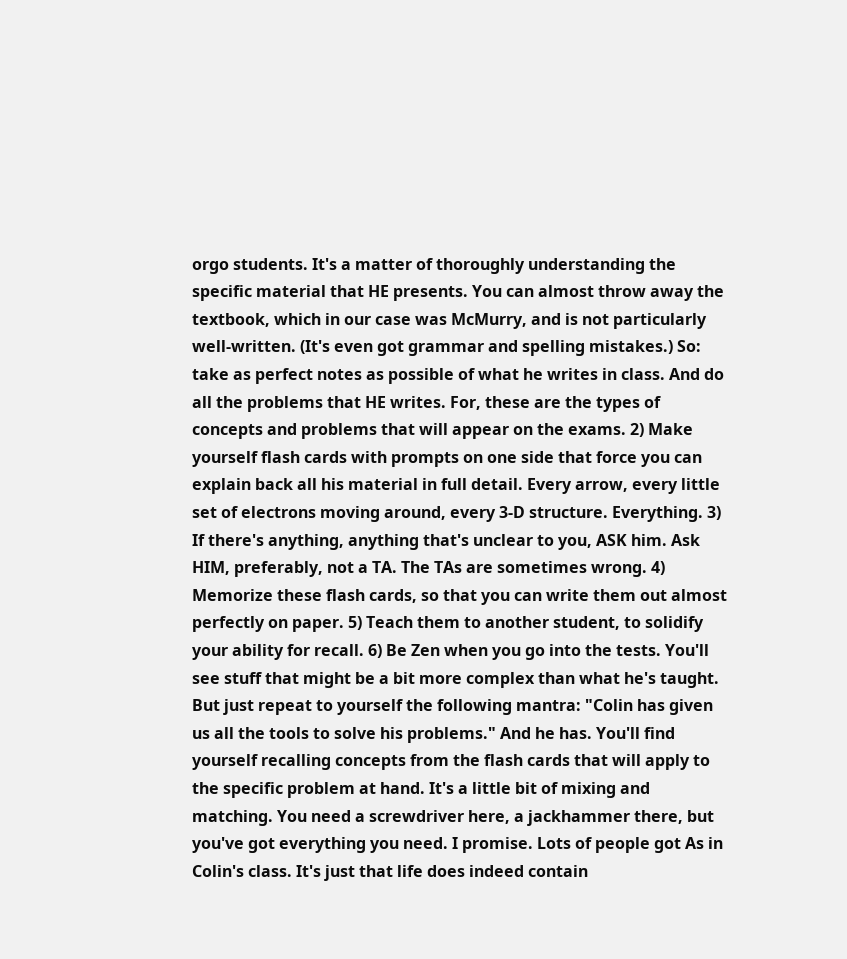orgo students. It's a matter of thoroughly understanding the specific material that HE presents. You can almost throw away the textbook, which in our case was McMurry, and is not particularly well-written. (It's even got grammar and spelling mistakes.) So: take as perfect notes as possible of what he writes in class. And do all the problems that HE writes. For, these are the types of concepts and problems that will appear on the exams. 2) Make yourself flash cards with prompts on one side that force you can explain back all his material in full detail. Every arrow, every little set of electrons moving around, every 3-D structure. Everything. 3) If there's anything, anything that's unclear to you, ASK him. Ask HIM, preferably, not a TA. The TAs are sometimes wrong. 4) Memorize these flash cards, so that you can write them out almost perfectly on paper. 5) Teach them to another student, to solidify your ability for recall. 6) Be Zen when you go into the tests. You'll see stuff that might be a bit more complex than what he's taught. But just repeat to yourself the following mantra: "Colin has given us all the tools to solve his problems." And he has. You'll find yourself recalling concepts from the flash cards that will apply to the specific problem at hand. It's a little bit of mixing and matching. You need a screwdriver here, a jackhammer there, but you've got everything you need. I promise. Lots of people got As in Colin's class. It's just that life does indeed contain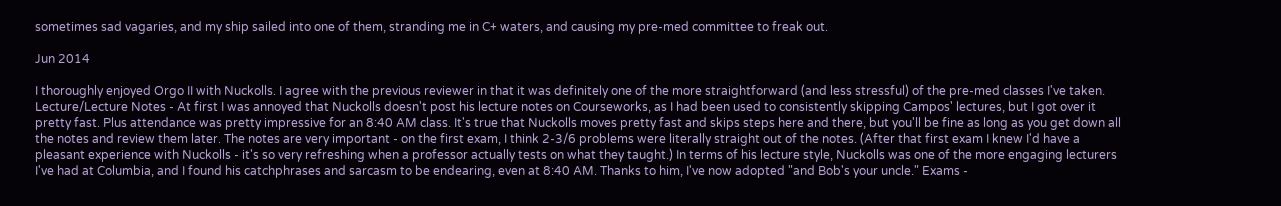sometimes sad vagaries, and my ship sailed into one of them, stranding me in C+ waters, and causing my pre-med committee to freak out.

Jun 2014

I thoroughly enjoyed Orgo II with Nuckolls. I agree with the previous reviewer in that it was definitely one of the more straightforward (and less stressful) of the pre-med classes I've taken. Lecture/Lecture Notes - At first I was annoyed that Nuckolls doesn't post his lecture notes on Courseworks, as I had been used to consistently skipping Campos' lectures, but I got over it pretty fast. Plus attendance was pretty impressive for an 8:40 AM class. It's true that Nuckolls moves pretty fast and skips steps here and there, but you'll be fine as long as you get down all the notes and review them later. The notes are very important - on the first exam, I think 2-3/6 problems were literally straight out of the notes. (After that first exam I knew I'd have a pleasant experience with Nuckolls - it's so very refreshing when a professor actually tests on what they taught.) In terms of his lecture style, Nuckolls was one of the more engaging lecturers I've had at Columbia, and I found his catchphrases and sarcasm to be endearing, even at 8:40 AM. Thanks to him, I've now adopted "and Bob's your uncle." Exams -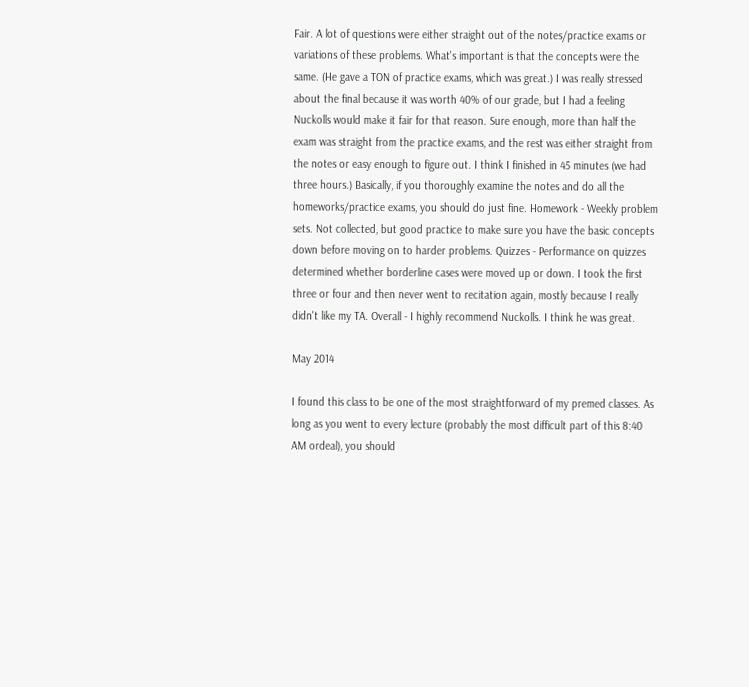Fair. A lot of questions were either straight out of the notes/practice exams or variations of these problems. What's important is that the concepts were the same. (He gave a TON of practice exams, which was great.) I was really stressed about the final because it was worth 40% of our grade, but I had a feeling Nuckolls would make it fair for that reason. Sure enough, more than half the exam was straight from the practice exams, and the rest was either straight from the notes or easy enough to figure out. I think I finished in 45 minutes (we had three hours.) Basically, if you thoroughly examine the notes and do all the homeworks/practice exams, you should do just fine. Homework - Weekly problem sets. Not collected, but good practice to make sure you have the basic concepts down before moving on to harder problems. Quizzes - Performance on quizzes determined whether borderline cases were moved up or down. I took the first three or four and then never went to recitation again, mostly because I really didn't like my TA. Overall - I highly recommend Nuckolls. I think he was great.

May 2014

I found this class to be one of the most straightforward of my premed classes. As long as you went to every lecture (probably the most difficult part of this 8:40 AM ordeal), you should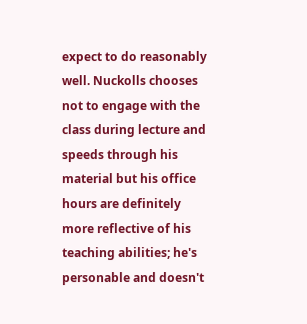expect to do reasonably well. Nuckolls chooses not to engage with the class during lecture and speeds through his material but his office hours are definitely more reflective of his teaching abilities; he's personable and doesn't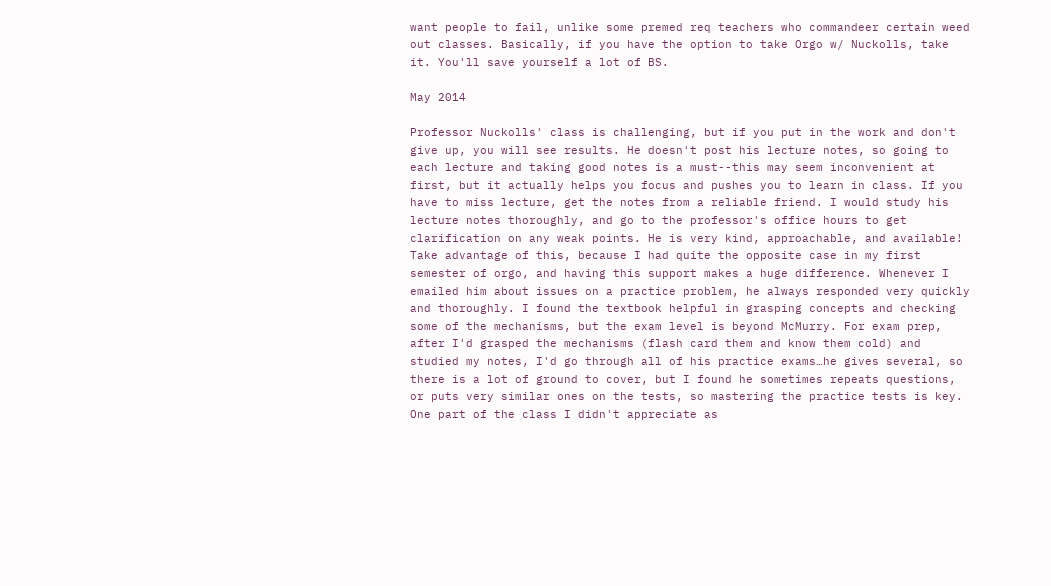want people to fail, unlike some premed req teachers who commandeer certain weed out classes. Basically, if you have the option to take Orgo w/ Nuckolls, take it. You'll save yourself a lot of BS.

May 2014

Professor Nuckolls' class is challenging, but if you put in the work and don't give up, you will see results. He doesn't post his lecture notes, so going to each lecture and taking good notes is a must--this may seem inconvenient at first, but it actually helps you focus and pushes you to learn in class. If you have to miss lecture, get the notes from a reliable friend. I would study his lecture notes thoroughly, and go to the professor's office hours to get clarification on any weak points. He is very kind, approachable, and available! Take advantage of this, because I had quite the opposite case in my first semester of orgo, and having this support makes a huge difference. Whenever I emailed him about issues on a practice problem, he always responded very quickly and thoroughly. I found the textbook helpful in grasping concepts and checking some of the mechanisms, but the exam level is beyond McMurry. For exam prep, after I'd grasped the mechanisms (flash card them and know them cold) and studied my notes, I'd go through all of his practice exams…he gives several, so there is a lot of ground to cover, but I found he sometimes repeats questions, or puts very similar ones on the tests, so mastering the practice tests is key. One part of the class I didn't appreciate as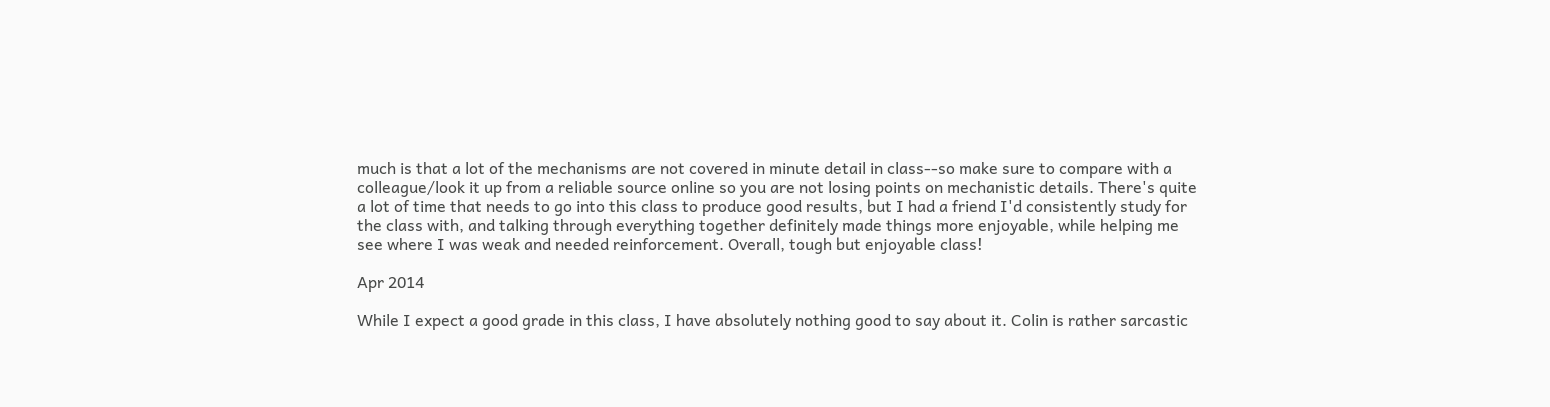much is that a lot of the mechanisms are not covered in minute detail in class--so make sure to compare with a colleague/look it up from a reliable source online so you are not losing points on mechanistic details. There's quite a lot of time that needs to go into this class to produce good results, but I had a friend I'd consistently study for the class with, and talking through everything together definitely made things more enjoyable, while helping me see where I was weak and needed reinforcement. Overall, tough but enjoyable class!

Apr 2014

While I expect a good grade in this class, I have absolutely nothing good to say about it. Colin is rather sarcastic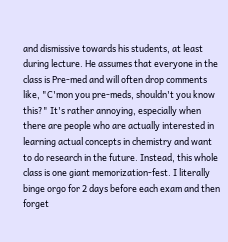and dismissive towards his students, at least during lecture. He assumes that everyone in the class is Pre-med and will often drop comments like, "C'mon you pre-meds, shouldn't you know this?" It's rather annoying, especially when there are people who are actually interested in learning actual concepts in chemistry and want to do research in the future. Instead, this whole class is one giant memorization-fest. I literally binge orgo for 2 days before each exam and then forget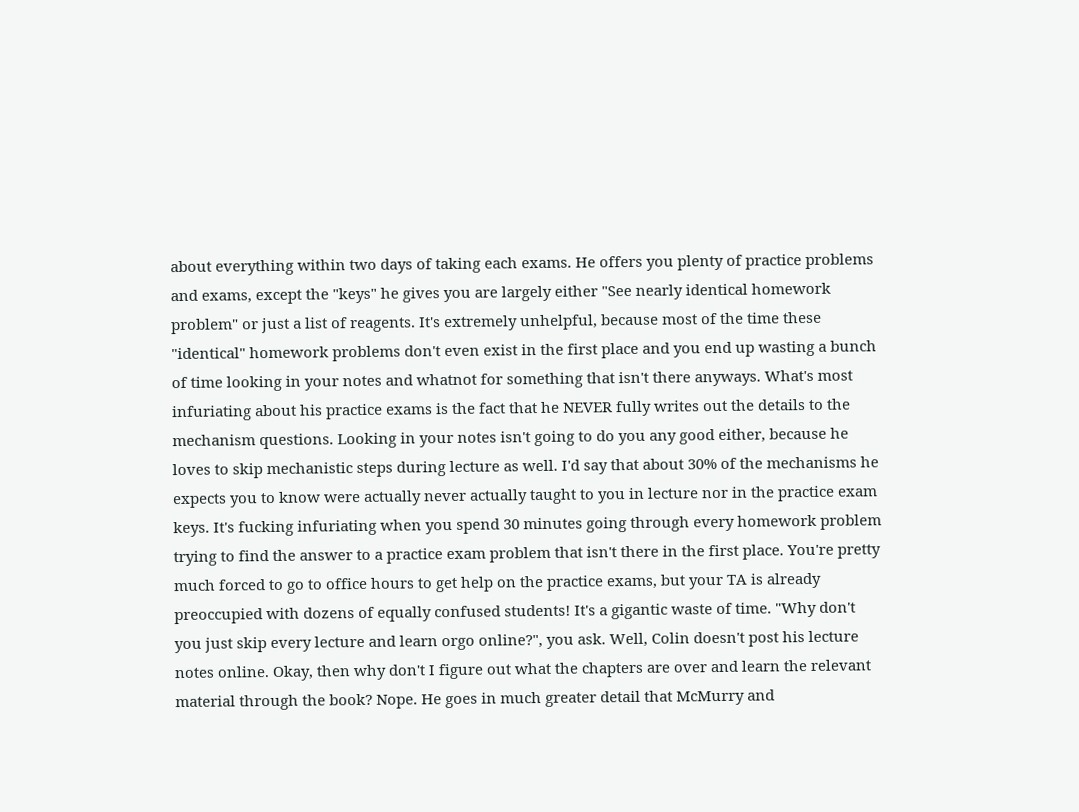about everything within two days of taking each exams. He offers you plenty of practice problems and exams, except the "keys" he gives you are largely either "See nearly identical homework problem" or just a list of reagents. It's extremely unhelpful, because most of the time these "identical" homework problems don't even exist in the first place and you end up wasting a bunch of time looking in your notes and whatnot for something that isn't there anyways. What's most infuriating about his practice exams is the fact that he NEVER fully writes out the details to the mechanism questions. Looking in your notes isn't going to do you any good either, because he loves to skip mechanistic steps during lecture as well. I'd say that about 30% of the mechanisms he expects you to know were actually never actually taught to you in lecture nor in the practice exam keys. It's fucking infuriating when you spend 30 minutes going through every homework problem trying to find the answer to a practice exam problem that isn't there in the first place. You're pretty much forced to go to office hours to get help on the practice exams, but your TA is already preoccupied with dozens of equally confused students! It's a gigantic waste of time. "Why don't you just skip every lecture and learn orgo online?", you ask. Well, Colin doesn't post his lecture notes online. Okay, then why don't I figure out what the chapters are over and learn the relevant material through the book? Nope. He goes in much greater detail that McMurry and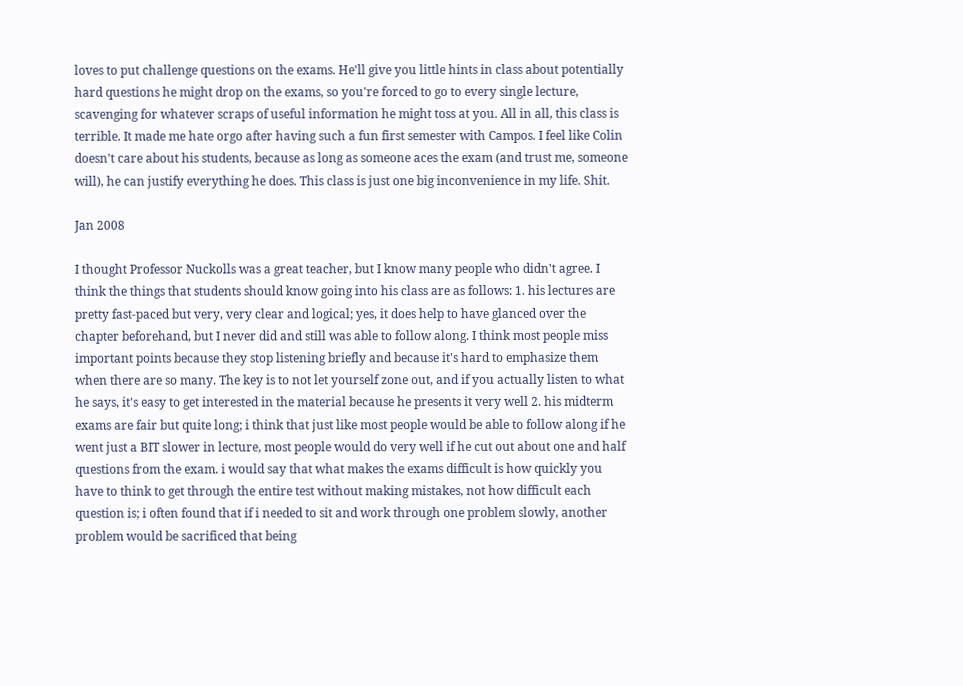loves to put challenge questions on the exams. He'll give you little hints in class about potentially hard questions he might drop on the exams, so you're forced to go to every single lecture, scavenging for whatever scraps of useful information he might toss at you. All in all, this class is terrible. It made me hate orgo after having such a fun first semester with Campos. I feel like Colin doesn't care about his students, because as long as someone aces the exam (and trust me, someone will), he can justify everything he does. This class is just one big inconvenience in my life. Shit.

Jan 2008

I thought Professor Nuckolls was a great teacher, but I know many people who didn't agree. I think the things that students should know going into his class are as follows: 1. his lectures are pretty fast-paced but very, very clear and logical; yes, it does help to have glanced over the chapter beforehand, but I never did and still was able to follow along. I think most people miss important points because they stop listening briefly and because it's hard to emphasize them when there are so many. The key is to not let yourself zone out, and if you actually listen to what he says, it's easy to get interested in the material because he presents it very well 2. his midterm exams are fair but quite long; i think that just like most people would be able to follow along if he went just a BIT slower in lecture, most people would do very well if he cut out about one and half questions from the exam. i would say that what makes the exams difficult is how quickly you have to think to get through the entire test without making mistakes, not how difficult each question is; i often found that if i needed to sit and work through one problem slowly, another problem would be sacrificed that being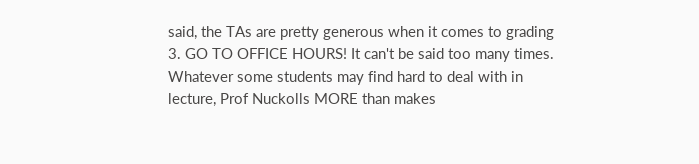said, the TAs are pretty generous when it comes to grading 3. GO TO OFFICE HOURS! It can't be said too many times. Whatever some students may find hard to deal with in lecture, Prof Nuckolls MORE than makes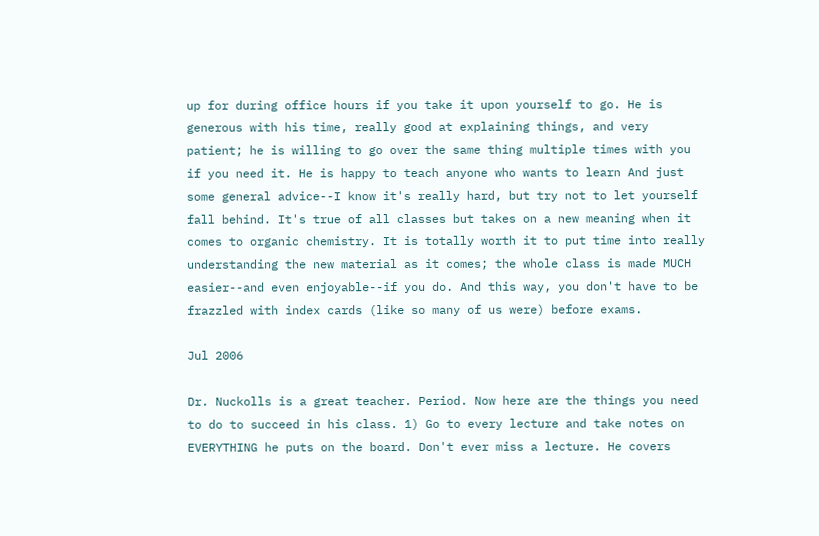up for during office hours if you take it upon yourself to go. He is generous with his time, really good at explaining things, and very patient; he is willing to go over the same thing multiple times with you if you need it. He is happy to teach anyone who wants to learn And just some general advice--I know it's really hard, but try not to let yourself fall behind. It's true of all classes but takes on a new meaning when it comes to organic chemistry. It is totally worth it to put time into really understanding the new material as it comes; the whole class is made MUCH easier--and even enjoyable--if you do. And this way, you don't have to be frazzled with index cards (like so many of us were) before exams.

Jul 2006

Dr. Nuckolls is a great teacher. Period. Now here are the things you need to do to succeed in his class. 1) Go to every lecture and take notes on EVERYTHING he puts on the board. Don't ever miss a lecture. He covers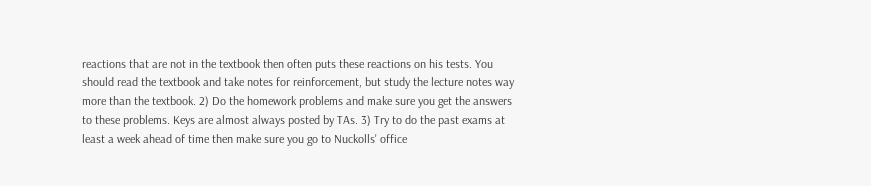reactions that are not in the textbook then often puts these reactions on his tests. You should read the textbook and take notes for reinforcement, but study the lecture notes way more than the textbook. 2) Do the homework problems and make sure you get the answers to these problems. Keys are almost always posted by TAs. 3) Try to do the past exams at least a week ahead of time then make sure you go to Nuckolls' office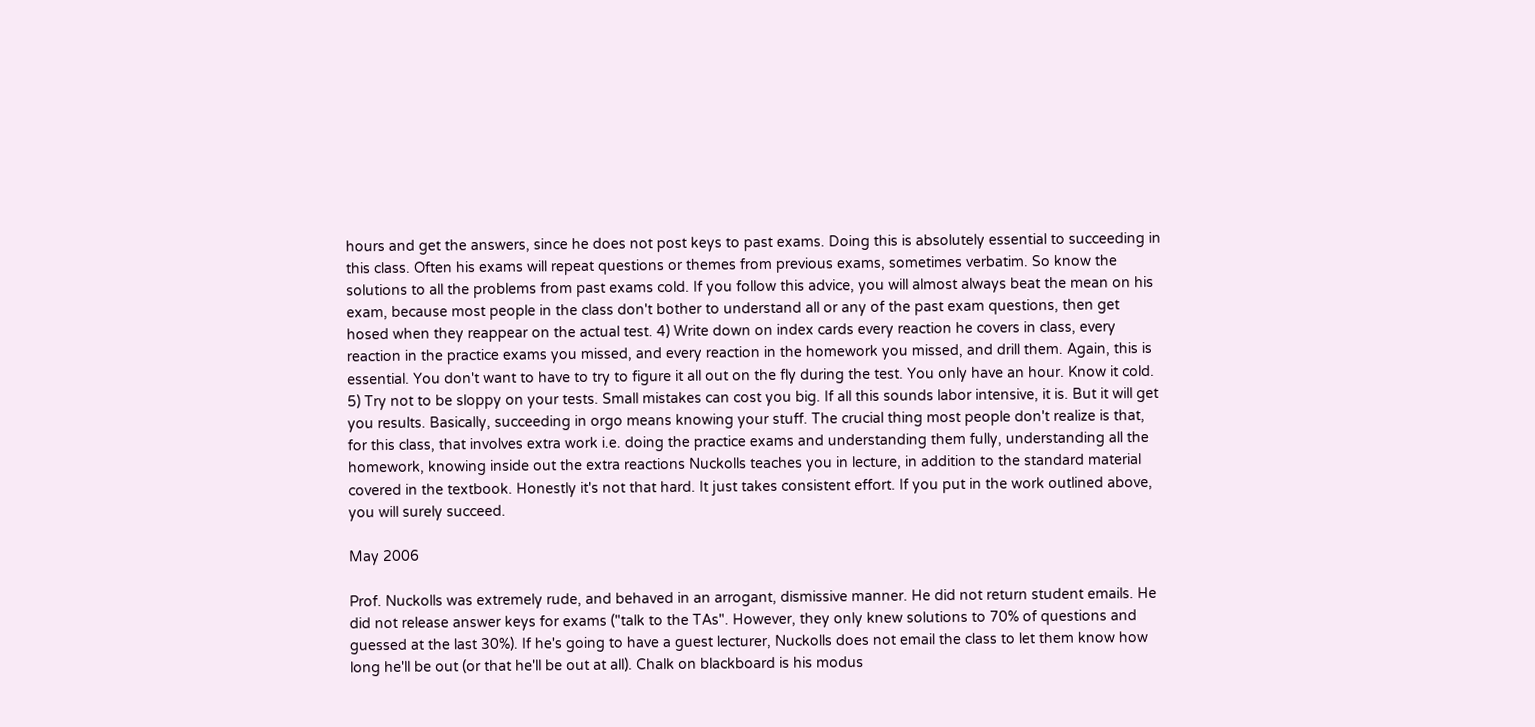hours and get the answers, since he does not post keys to past exams. Doing this is absolutely essential to succeeding in this class. Often his exams will repeat questions or themes from previous exams, sometimes verbatim. So know the solutions to all the problems from past exams cold. If you follow this advice, you will almost always beat the mean on his exam, because most people in the class don't bother to understand all or any of the past exam questions, then get hosed when they reappear on the actual test. 4) Write down on index cards every reaction he covers in class, every reaction in the practice exams you missed, and every reaction in the homework you missed, and drill them. Again, this is essential. You don't want to have to try to figure it all out on the fly during the test. You only have an hour. Know it cold. 5) Try not to be sloppy on your tests. Small mistakes can cost you big. If all this sounds labor intensive, it is. But it will get you results. Basically, succeeding in orgo means knowing your stuff. The crucial thing most people don't realize is that, for this class, that involves extra work i.e. doing the practice exams and understanding them fully, understanding all the homework, knowing inside out the extra reactions Nuckolls teaches you in lecture, in addition to the standard material covered in the textbook. Honestly it's not that hard. It just takes consistent effort. If you put in the work outlined above, you will surely succeed.

May 2006

Prof. Nuckolls was extremely rude, and behaved in an arrogant, dismissive manner. He did not return student emails. He did not release answer keys for exams ("talk to the TAs". However, they only knew solutions to 70% of questions and guessed at the last 30%). If he's going to have a guest lecturer, Nuckolls does not email the class to let them know how long he'll be out (or that he'll be out at all). Chalk on blackboard is his modus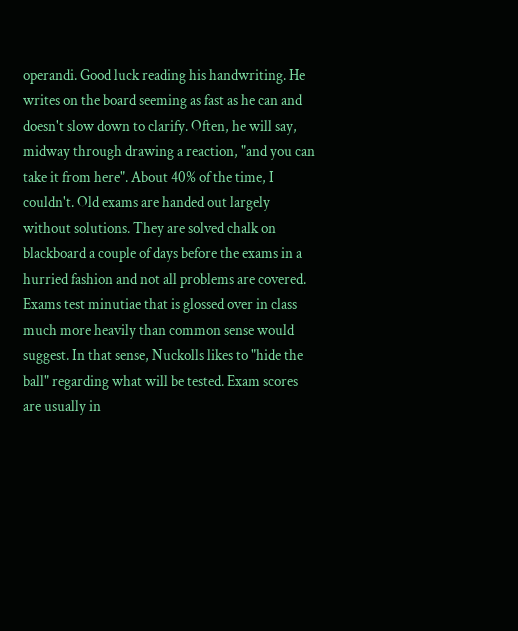operandi. Good luck reading his handwriting. He writes on the board seeming as fast as he can and doesn't slow down to clarify. Often, he will say, midway through drawing a reaction, "and you can take it from here". About 40% of the time, I couldn't. Old exams are handed out largely without solutions. They are solved chalk on blackboard a couple of days before the exams in a hurried fashion and not all problems are covered. Exams test minutiae that is glossed over in class much more heavily than common sense would suggest. In that sense, Nuckolls likes to "hide the ball" regarding what will be tested. Exam scores are usually in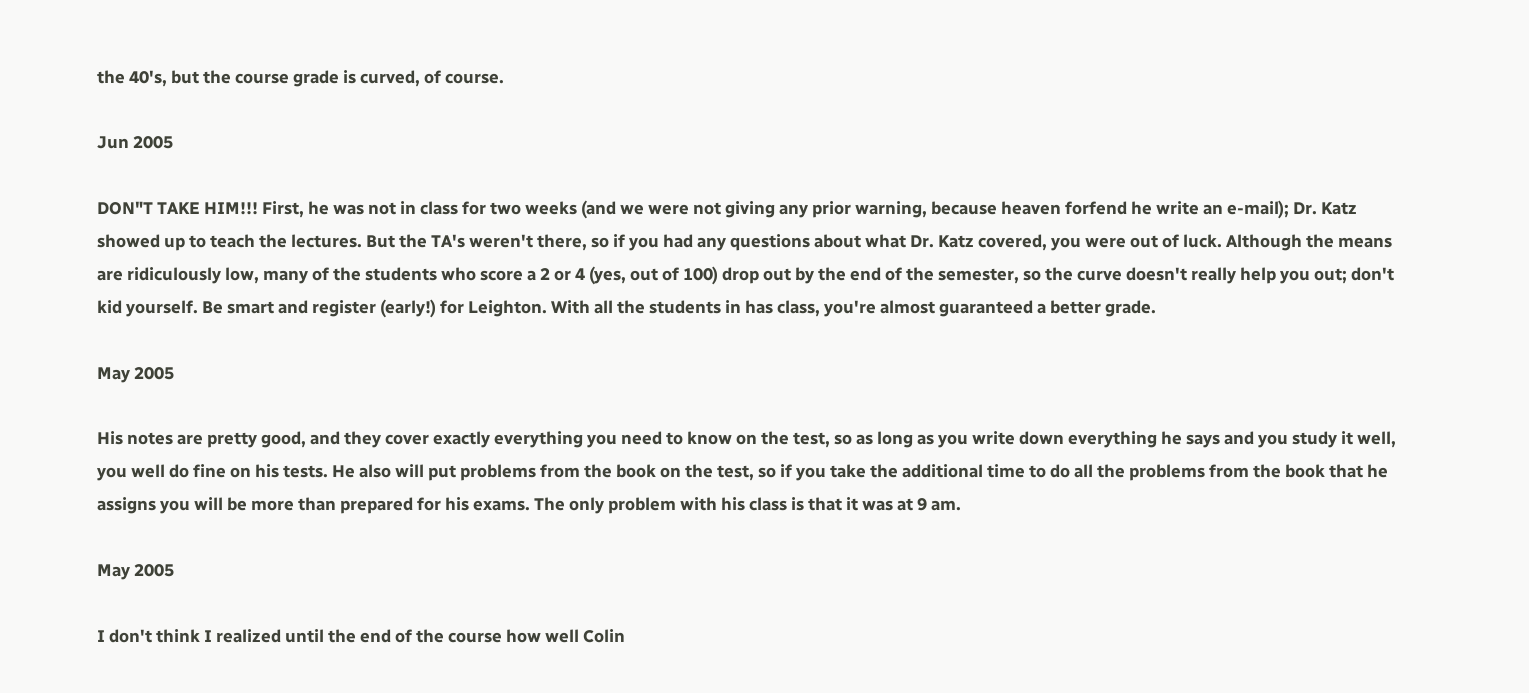the 40's, but the course grade is curved, of course.

Jun 2005

DON"T TAKE HIM!!! First, he was not in class for two weeks (and we were not giving any prior warning, because heaven forfend he write an e-mail); Dr. Katz showed up to teach the lectures. But the TA's weren't there, so if you had any questions about what Dr. Katz covered, you were out of luck. Although the means are ridiculously low, many of the students who score a 2 or 4 (yes, out of 100) drop out by the end of the semester, so the curve doesn't really help you out; don't kid yourself. Be smart and register (early!) for Leighton. With all the students in has class, you're almost guaranteed a better grade.

May 2005

His notes are pretty good, and they cover exactly everything you need to know on the test, so as long as you write down everything he says and you study it well, you well do fine on his tests. He also will put problems from the book on the test, so if you take the additional time to do all the problems from the book that he assigns you will be more than prepared for his exams. The only problem with his class is that it was at 9 am.

May 2005

I don't think I realized until the end of the course how well Colin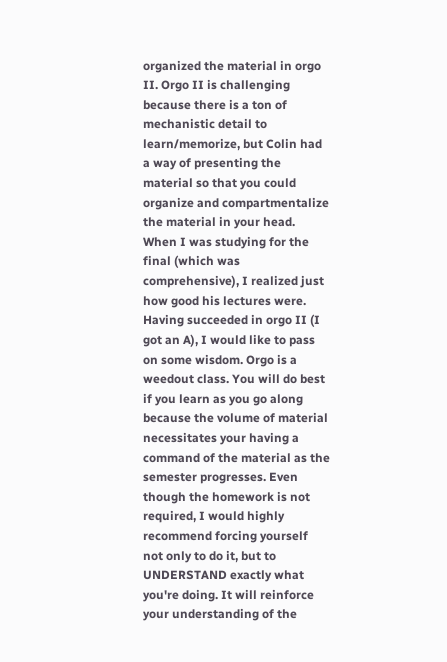organized the material in orgo II. Orgo II is challenging because there is a ton of mechanistic detail to learn/memorize, but Colin had a way of presenting the material so that you could organize and compartmentalize the material in your head. When I was studying for the final (which was comprehensive), I realized just how good his lectures were. Having succeeded in orgo II (I got an A), I would like to pass on some wisdom. Orgo is a weedout class. You will do best if you learn as you go along because the volume of material necessitates your having a command of the material as the semester progresses. Even though the homework is not required, I would highly recommend forcing yourself not only to do it, but to UNDERSTAND exactly what you're doing. It will reinforce your understanding of the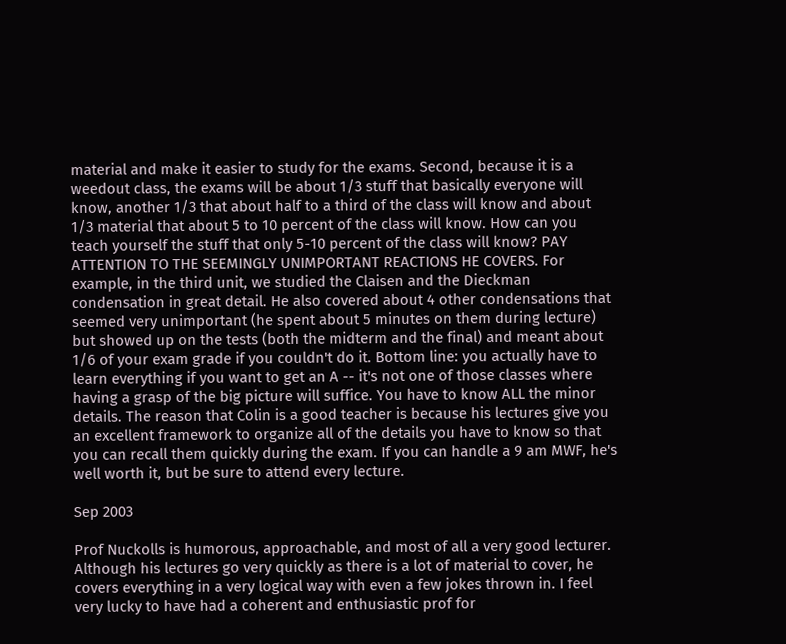material and make it easier to study for the exams. Second, because it is a weedout class, the exams will be about 1/3 stuff that basically everyone will know, another 1/3 that about half to a third of the class will know and about 1/3 material that about 5 to 10 percent of the class will know. How can you teach yourself the stuff that only 5-10 percent of the class will know? PAY ATTENTION TO THE SEEMINGLY UNIMPORTANT REACTIONS HE COVERS. For example, in the third unit, we studied the Claisen and the Dieckman condensation in great detail. He also covered about 4 other condensations that seemed very unimportant (he spent about 5 minutes on them during lecture) but showed up on the tests (both the midterm and the final) and meant about 1/6 of your exam grade if you couldn't do it. Bottom line: you actually have to learn everything if you want to get an A -- it's not one of those classes where having a grasp of the big picture will suffice. You have to know ALL the minor details. The reason that Colin is a good teacher is because his lectures give you an excellent framework to organize all of the details you have to know so that you can recall them quickly during the exam. If you can handle a 9 am MWF, he's well worth it, but be sure to attend every lecture.

Sep 2003

Prof Nuckolls is humorous, approachable, and most of all a very good lecturer. Although his lectures go very quickly as there is a lot of material to cover, he covers everything in a very logical way with even a few jokes thrown in. I feel very lucky to have had a coherent and enthusiastic prof for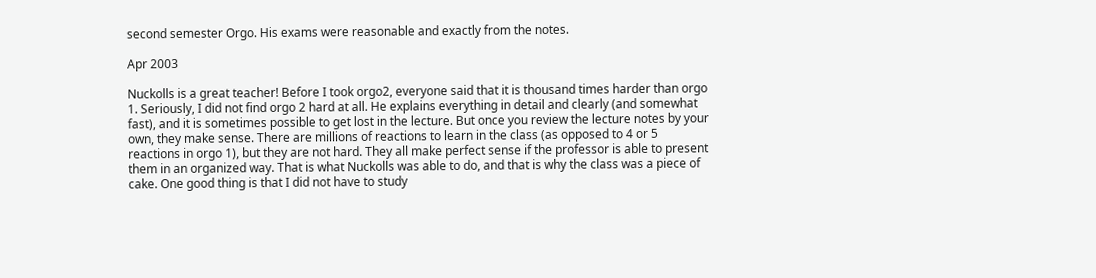second semester Orgo. His exams were reasonable and exactly from the notes.

Apr 2003

Nuckolls is a great teacher! Before I took orgo2, everyone said that it is thousand times harder than orgo 1. Seriously, I did not find orgo 2 hard at all. He explains everything in detail and clearly (and somewhat fast), and it is sometimes possible to get lost in the lecture. But once you review the lecture notes by your own, they make sense. There are millions of reactions to learn in the class (as opposed to 4 or 5 reactions in orgo 1), but they are not hard. They all make perfect sense if the professor is able to present them in an organized way. That is what Nuckolls was able to do, and that is why the class was a piece of cake. One good thing is that I did not have to study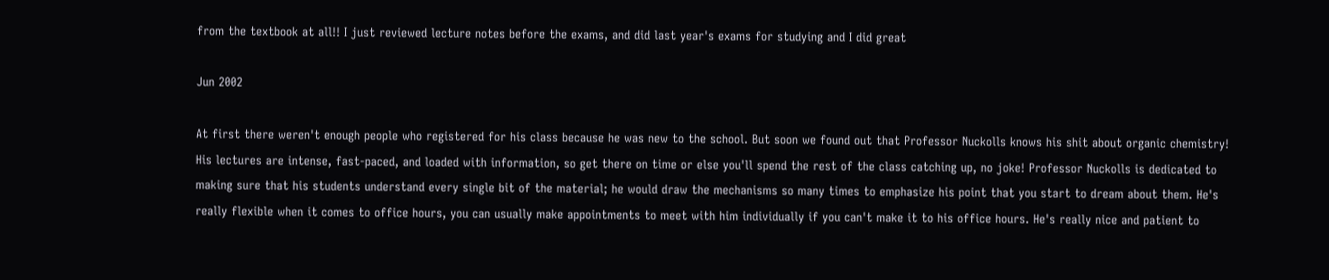from the textbook at all!! I just reviewed lecture notes before the exams, and did last year's exams for studying and I did great

Jun 2002

At first there weren't enough people who registered for his class because he was new to the school. But soon we found out that Professor Nuckolls knows his shit about organic chemistry! His lectures are intense, fast-paced, and loaded with information, so get there on time or else you'll spend the rest of the class catching up, no joke! Professor Nuckolls is dedicated to making sure that his students understand every single bit of the material; he would draw the mechanisms so many times to emphasize his point that you start to dream about them. He's really flexible when it comes to office hours, you can usually make appointments to meet with him individually if you can't make it to his office hours. He's really nice and patient to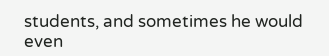students, and sometimes he would even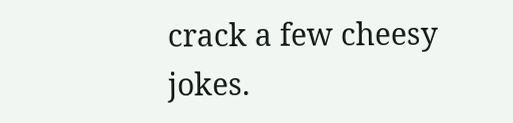crack a few cheesy jokes.